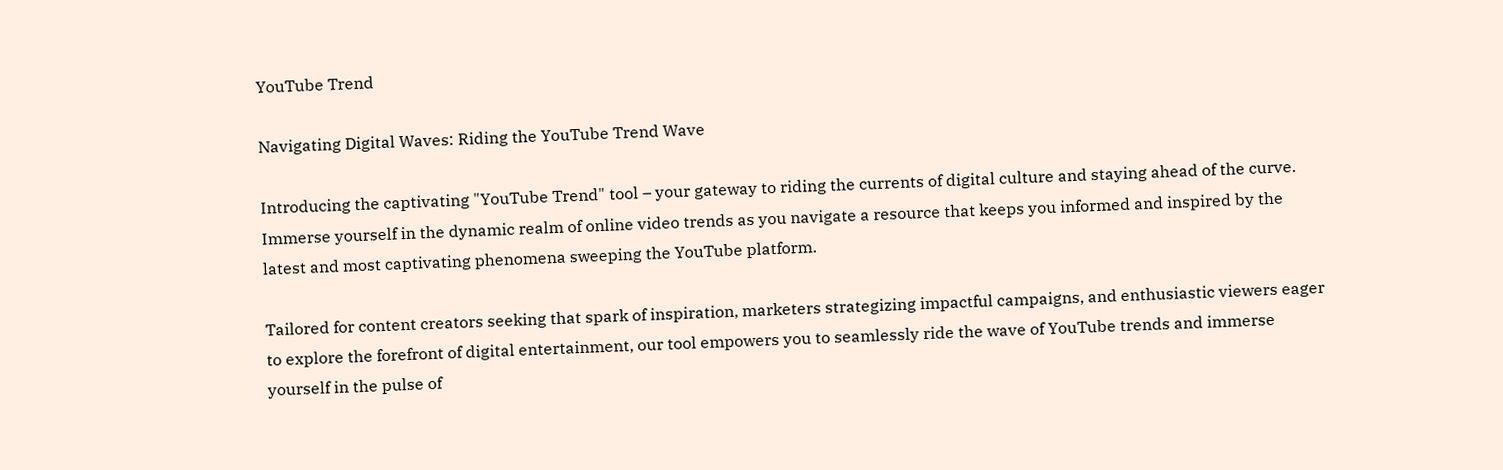YouTube Trend

Navigating Digital Waves: Riding the YouTube Trend Wave

Introducing the captivating "YouTube Trend" tool – your gateway to riding the currents of digital culture and staying ahead of the curve. Immerse yourself in the dynamic realm of online video trends as you navigate a resource that keeps you informed and inspired by the latest and most captivating phenomena sweeping the YouTube platform.

Tailored for content creators seeking that spark of inspiration, marketers strategizing impactful campaigns, and enthusiastic viewers eager to explore the forefront of digital entertainment, our tool empowers you to seamlessly ride the wave of YouTube trends and immerse yourself in the pulse of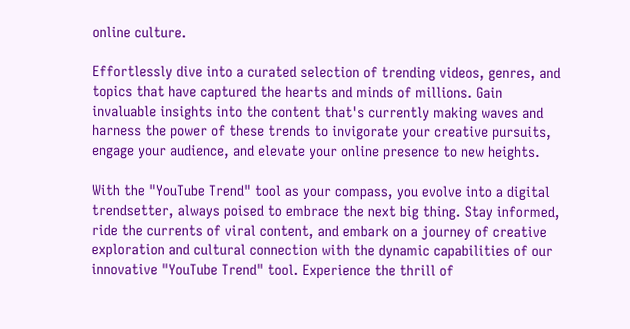online culture.

Effortlessly dive into a curated selection of trending videos, genres, and topics that have captured the hearts and minds of millions. Gain invaluable insights into the content that's currently making waves and harness the power of these trends to invigorate your creative pursuits, engage your audience, and elevate your online presence to new heights.

With the "YouTube Trend" tool as your compass, you evolve into a digital trendsetter, always poised to embrace the next big thing. Stay informed, ride the currents of viral content, and embark on a journey of creative exploration and cultural connection with the dynamic capabilities of our innovative "YouTube Trend" tool. Experience the thrill of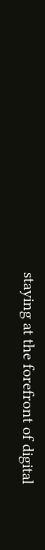staying at the forefront of digital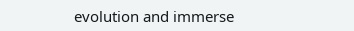evolution and immerse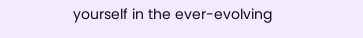yourself in the ever-evolving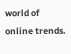world of online trends.